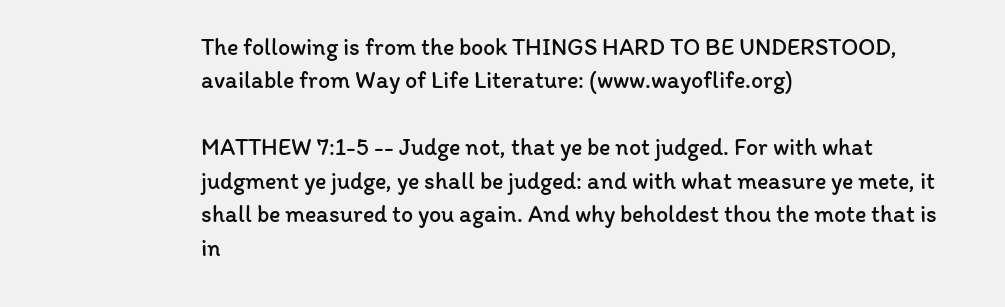The following is from the book THINGS HARD TO BE UNDERSTOOD, available from Way of Life Literature: (www.wayoflife.org)

MATTHEW 7:1-5 -- Judge not, that ye be not judged. For with what judgment ye judge, ye shall be judged: and with what measure ye mete, it shall be measured to you again. And why beholdest thou the mote that is in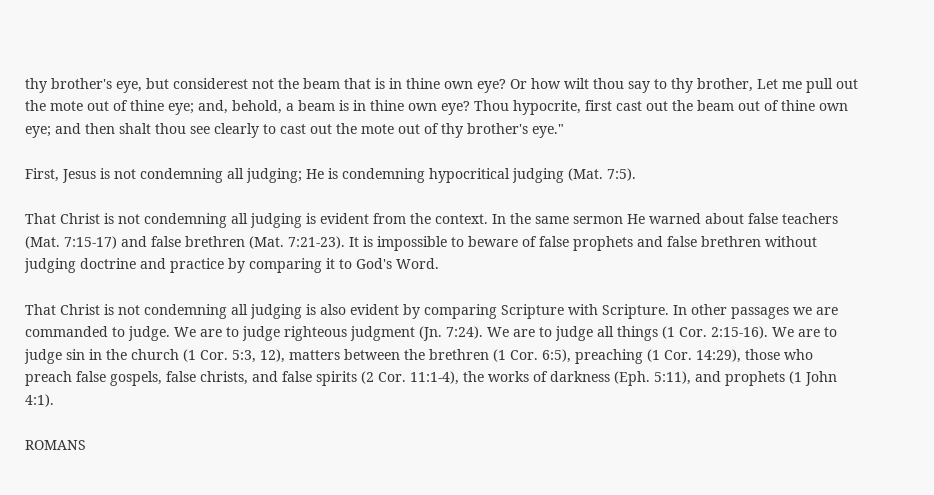thy brother's eye, but considerest not the beam that is in thine own eye? Or how wilt thou say to thy brother, Let me pull out the mote out of thine eye; and, behold, a beam is in thine own eye? Thou hypocrite, first cast out the beam out of thine own eye; and then shalt thou see clearly to cast out the mote out of thy brother's eye."

First, Jesus is not condemning all judging; He is condemning hypocritical judging (Mat. 7:5).

That Christ is not condemning all judging is evident from the context. In the same sermon He warned about false teachers (Mat. 7:15-17) and false brethren (Mat. 7:21-23). It is impossible to beware of false prophets and false brethren without judging doctrine and practice by comparing it to God's Word.

That Christ is not condemning all judging is also evident by comparing Scripture with Scripture. In other passages we are commanded to judge. We are to judge righteous judgment (Jn. 7:24). We are to judge all things (1 Cor. 2:15-16). We are to judge sin in the church (1 Cor. 5:3, 12), matters between the brethren (1 Cor. 6:5), preaching (1 Cor. 14:29), those who preach false gospels, false christs, and false spirits (2 Cor. 11:1-4), the works of darkness (Eph. 5:11), and prophets (1 John 4:1).

ROMANS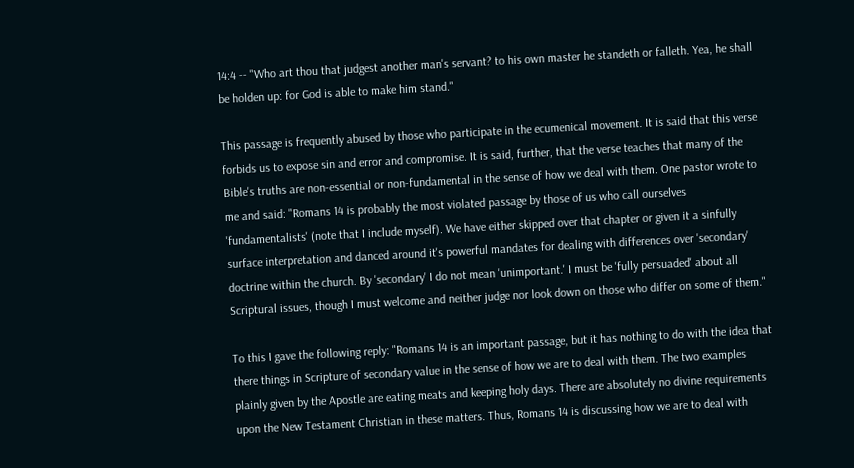14:4 -- "Who art thou that judgest another man's servant? to his own master he standeth or falleth. Yea, he shall be holden up: for God is able to make him stand."

This passage is frequently abused by those who participate in the ecumenical movement. It is said that this verse forbids us to expose sin and error and compromise. It is said, further, that the verse teaches that many of the Bible's truths are non-essential or non-fundamental in the sense of how we deal with them. One pastor wrote to me and said: "Romans 14 is probably the most violated passage by those of us who call ourselves 'fundamentalists' (note that I include myself). We have either skipped over that chapter or given it a sinfully surface interpretation and danced around it's powerful mandates for dealing with differences over 'secondary' doctrine within the church. By 'secondary' I do not mean 'unimportant.' I must be 'fully persuaded' about all Scriptural issues, though I must welcome and neither judge nor look down on those who differ on some of them."

To this I gave the following reply: "Romans 14 is an important passage, but it has nothing to do with the idea that there things in Scripture of secondary value in the sense of how we are to deal with them. The two examples plainly given by the Apostle are eating meats and keeping holy days. There are absolutely no divine requirements upon the New Testament Christian in these matters. Thus, Romans 14 is discussing how we are to deal with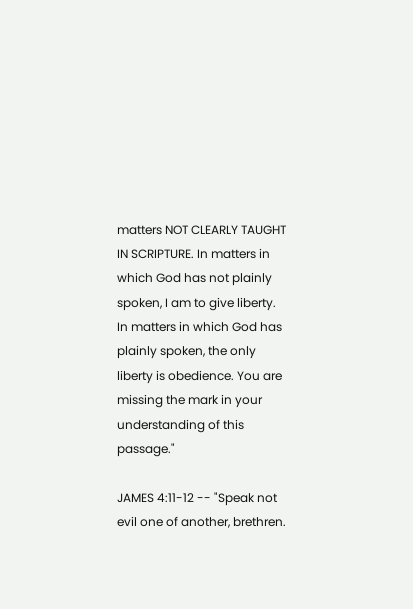matters NOT CLEARLY TAUGHT IN SCRIPTURE. In matters in which God has not plainly spoken, I am to give liberty. In matters in which God has plainly spoken, the only liberty is obedience. You are missing the mark in your understanding of this passage."

JAMES 4:11-12 -- "Speak not evil one of another, brethren.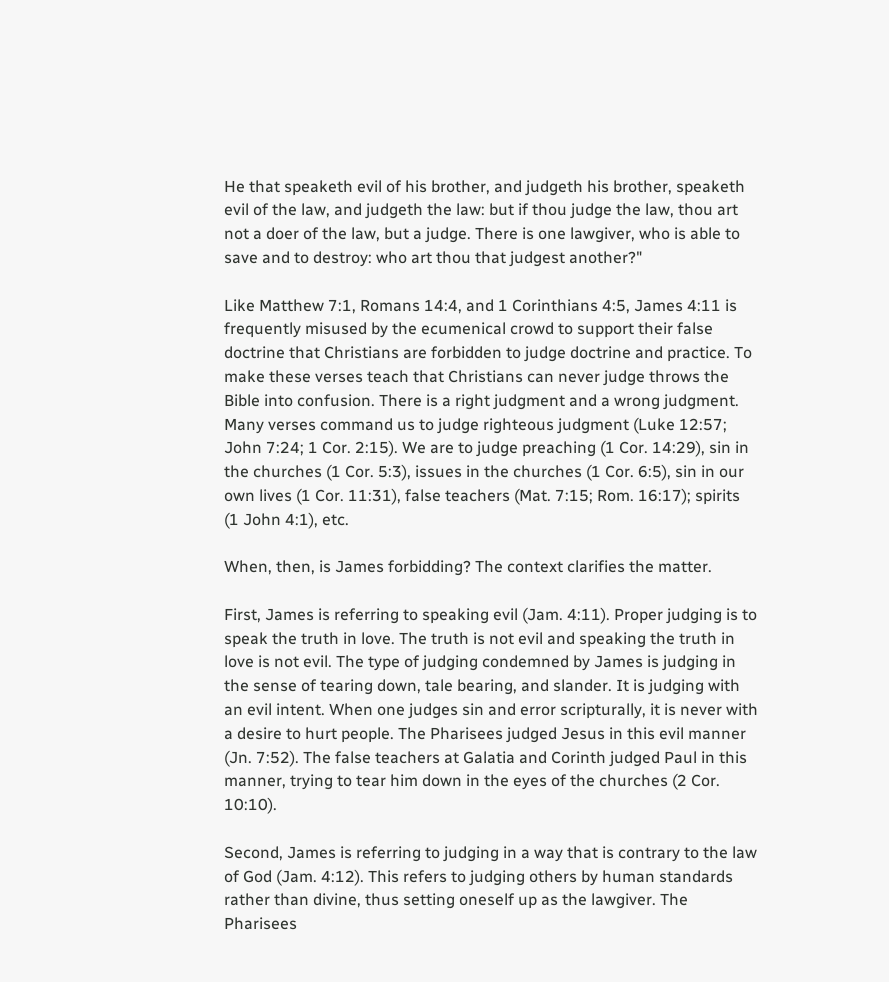He that speaketh evil of his brother, and judgeth his brother, speaketh evil of the law, and judgeth the law: but if thou judge the law, thou art not a doer of the law, but a judge. There is one lawgiver, who is able to save and to destroy: who art thou that judgest another?"

Like Matthew 7:1, Romans 14:4, and 1 Corinthians 4:5, James 4:11 is frequently misused by the ecumenical crowd to support their false doctrine that Christians are forbidden to judge doctrine and practice. To make these verses teach that Christians can never judge throws the Bible into confusion. There is a right judgment and a wrong judgment. Many verses command us to judge righteous judgment (Luke 12:57; John 7:24; 1 Cor. 2:15). We are to judge preaching (1 Cor. 14:29), sin in the churches (1 Cor. 5:3), issues in the churches (1 Cor. 6:5), sin in our own lives (1 Cor. 11:31), false teachers (Mat. 7:15; Rom. 16:17); spirits (1 John 4:1), etc.

When, then, is James forbidding? The context clarifies the matter.

First, James is referring to speaking evil (Jam. 4:11). Proper judging is to speak the truth in love. The truth is not evil and speaking the truth in love is not evil. The type of judging condemned by James is judging in the sense of tearing down, tale bearing, and slander. It is judging with an evil intent. When one judges sin and error scripturally, it is never with a desire to hurt people. The Pharisees judged Jesus in this evil manner (Jn. 7:52). The false teachers at Galatia and Corinth judged Paul in this manner, trying to tear him down in the eyes of the churches (2 Cor. 10:10).

Second, James is referring to judging in a way that is contrary to the law of God (Jam. 4:12). This refers to judging others by human standards rather than divine, thus setting oneself up as the lawgiver. The Pharisees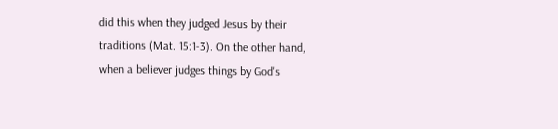did this when they judged Jesus by their traditions (Mat. 15:1-3). On the other hand, when a believer judges things by God's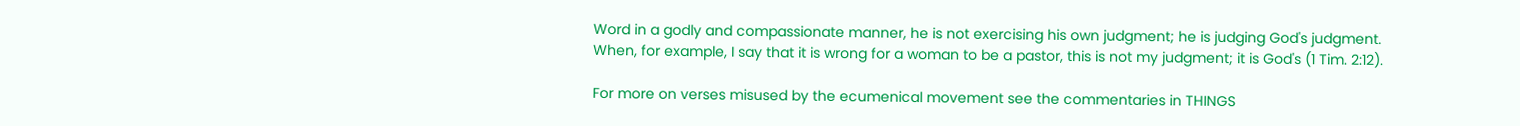Word in a godly and compassionate manner, he is not exercising his own judgment; he is judging God's judgment. When, for example, I say that it is wrong for a woman to be a pastor, this is not my judgment; it is God's (1 Tim. 2:12).

For more on verses misused by the ecumenical movement see the commentaries in THINGS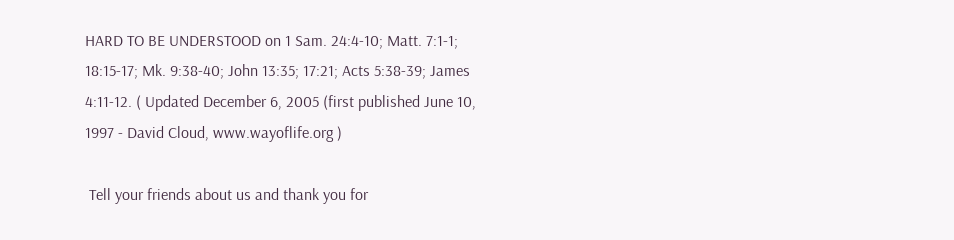HARD TO BE UNDERSTOOD on 1 Sam. 24:4-10; Matt. 7:1-1; 18:15-17; Mk. 9:38-40; John 13:35; 17:21; Acts 5:38-39; James 4:11-12. ( Updated December 6, 2005 (first published June 10, 1997 - David Cloud, www.wayoflife.org )

 Tell your friends about us and thank you for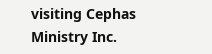visiting Cephas Ministry Inc.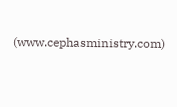(www.cephasministry.com)